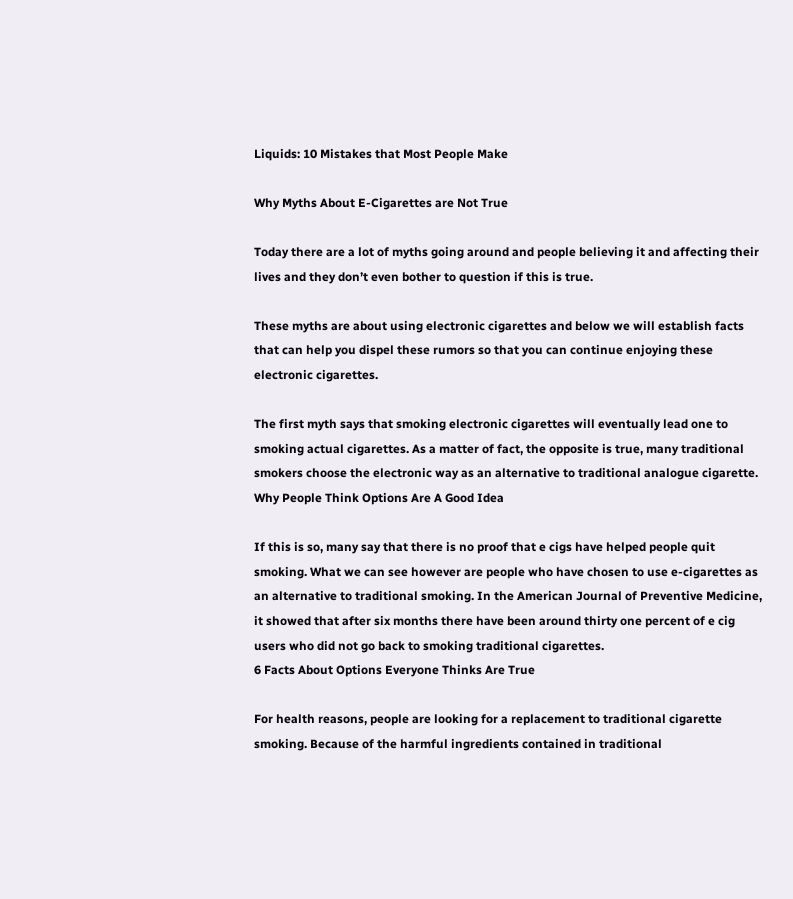Liquids: 10 Mistakes that Most People Make

Why Myths About E-Cigarettes are Not True

Today there are a lot of myths going around and people believing it and affecting their lives and they don’t even bother to question if this is true.

These myths are about using electronic cigarettes and below we will establish facts that can help you dispel these rumors so that you can continue enjoying these electronic cigarettes.

The first myth says that smoking electronic cigarettes will eventually lead one to smoking actual cigarettes. As a matter of fact, the opposite is true, many traditional smokers choose the electronic way as an alternative to traditional analogue cigarette.
Why People Think Options Are A Good Idea

If this is so, many say that there is no proof that e cigs have helped people quit smoking. What we can see however are people who have chosen to use e-cigarettes as an alternative to traditional smoking. In the American Journal of Preventive Medicine, it showed that after six months there have been around thirty one percent of e cig users who did not go back to smoking traditional cigarettes.
6 Facts About Options Everyone Thinks Are True

For health reasons, people are looking for a replacement to traditional cigarette smoking. Because of the harmful ingredients contained in traditional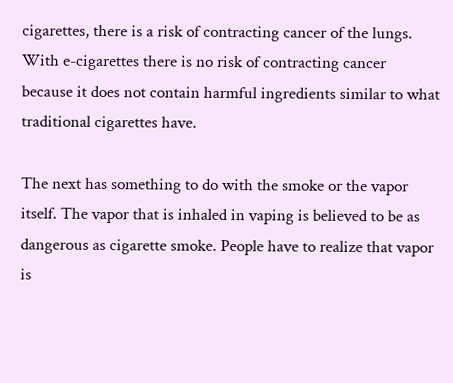cigarettes, there is a risk of contracting cancer of the lungs. With e-cigarettes there is no risk of contracting cancer because it does not contain harmful ingredients similar to what traditional cigarettes have.

The next has something to do with the smoke or the vapor itself. The vapor that is inhaled in vaping is believed to be as dangerous as cigarette smoke. People have to realize that vapor is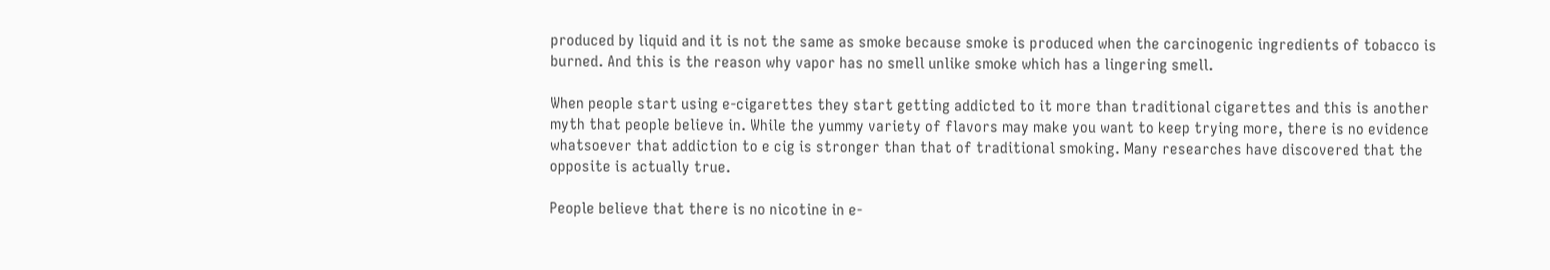produced by liquid and it is not the same as smoke because smoke is produced when the carcinogenic ingredients of tobacco is burned. And this is the reason why vapor has no smell unlike smoke which has a lingering smell.

When people start using e-cigarettes they start getting addicted to it more than traditional cigarettes and this is another myth that people believe in. While the yummy variety of flavors may make you want to keep trying more, there is no evidence whatsoever that addiction to e cig is stronger than that of traditional smoking. Many researches have discovered that the opposite is actually true.

People believe that there is no nicotine in e-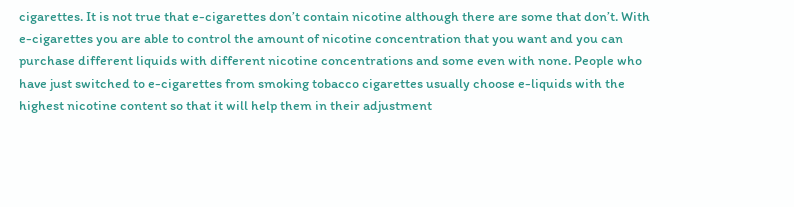cigarettes. It is not true that e-cigarettes don’t contain nicotine although there are some that don’t. With e-cigarettes you are able to control the amount of nicotine concentration that you want and you can purchase different liquids with different nicotine concentrations and some even with none. People who have just switched to e-cigarettes from smoking tobacco cigarettes usually choose e-liquids with the highest nicotine content so that it will help them in their adjustment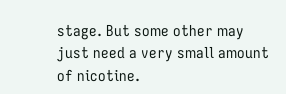stage. But some other may just need a very small amount of nicotine.